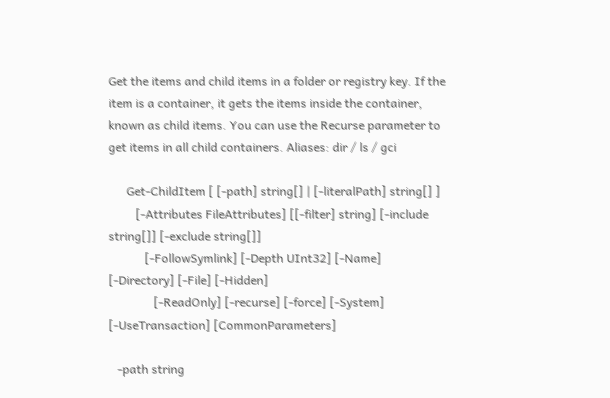Get the items and child items in a folder or registry key. If the item is a container, it gets the items inside the container, known as child items. You can use the Recurse parameter to get items in all child containers. Aliases: dir / ls / gci

      Get-ChildItem [ [-path] string[] | [-literalPath] string[] ]
         [-Attributes FileAttributes] [[-filter] string] [-include string[]] [-exclude string[]]
            [-FollowSymlink] [-Depth UInt32] [-Name] [-Directory] [-File] [-Hidden]
               [-ReadOnly] [-recurse] [-force] [-System] [-UseTransaction] [CommonParameters]

   -path string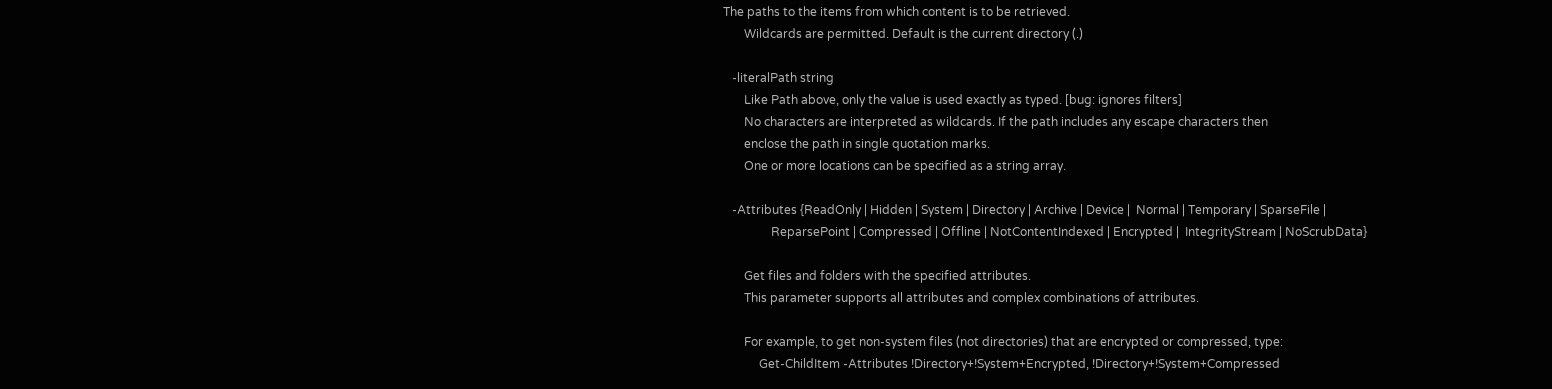The paths to the items from which content is to be retrieved.
       Wildcards are permitted. Default is the current directory (.)

   -literalPath string
       Like Path above, only the value is used exactly as typed. [bug: ignores filters]
       No characters are interpreted as wildcards. If the path includes any escape characters then
       enclose the path in single quotation marks.
       One or more locations can be specified as a string array.

   -Attributes {ReadOnly | Hidden | System | Directory | Archive | Device |  Normal | Temporary | SparseFile |
                ReparsePoint | Compressed | Offline | NotContentIndexed | Encrypted |  IntegrityStream | NoScrubData}

       Get files and folders with the specified attributes.
       This parameter supports all attributes and complex combinations of attributes.

       For example, to get non-system files (not directories) that are encrypted or compressed, type:
            Get-ChildItem -Attributes !Directory+!System+Encrypted, !Directory+!System+Compressed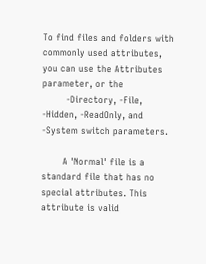To find files and folders with commonly used attributes, you can use the Attributes parameter, or the
        -Directory, -File, -Hidden, -ReadOnly, and -System switch parameters.

       A 'Normal' file is a standard file that has no special attributes. This attribute is valid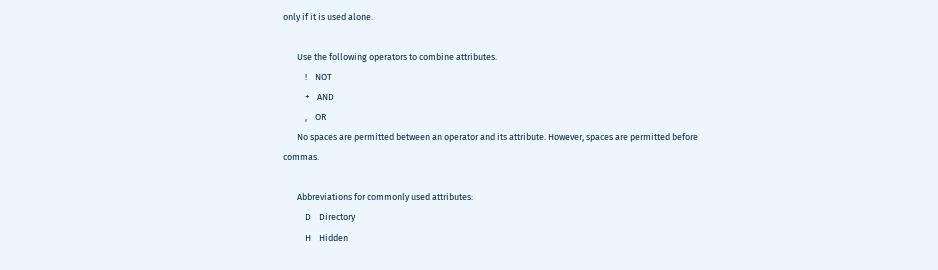only if it is used alone.

       Use the following operators to combine attributes.
           !    NOT
           +    AND
           ,    OR
       No spaces are permitted between an operator and its attribute. However, spaces are permitted before commas.

       Abbreviations for commonly used attributes:
           D    Directory
           H    Hidden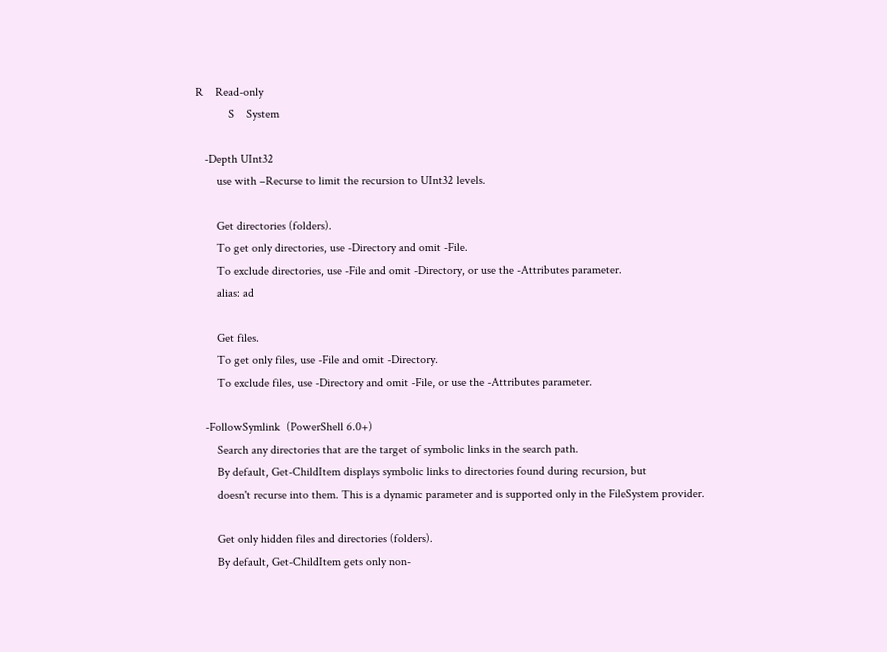R    Read-only
           S    System

   -Depth UInt32
       use with –Recurse to limit the recursion to UInt32 levels.

       Get directories (folders).
       To get only directories, use -Directory and omit -File.
       To exclude directories, use -File and omit -Directory, or use the -Attributes parameter.
       alias: ad

       Get files.
       To get only files, use -File and omit -Directory.
       To exclude files, use -Directory and omit -File, or use the -Attributes parameter.

   -FollowSymlink  (PowerShell 6.0+)
       Search any directories that are the target of symbolic links in the search path.
       By default, Get-ChildItem displays symbolic links to directories found during recursion, but
       doesn't recurse into them. This is a dynamic parameter and is supported only in the FileSystem provider.

       Get only hidden files and directories (folders).
       By default, Get-ChildItem gets only non-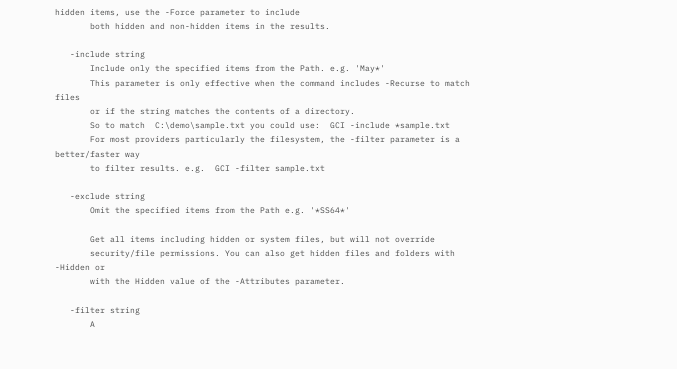hidden items, use the -Force parameter to include
       both hidden and non-hidden items in the results.

   -include string
       Include only the specified items from the Path. e.g. 'May*'
       This parameter is only effective when the command includes -Recurse to match files
       or if the string matches the contents of a directory.
       So to match  C:\demo\sample.txt you could use:  GCI -include *sample.txt
       For most providers particularly the filesystem, the -filter parameter is a better/faster way
       to filter results. e.g.  GCI -filter sample.txt

   -exclude string
       Omit the specified items from the Path e.g. '*SS64*'

       Get all items including hidden or system files, but will not override
       security/file permissions. You can also get hidden files and folders with -Hidden or
       with the Hidden value of the -Attributes parameter.

   -filter string
       A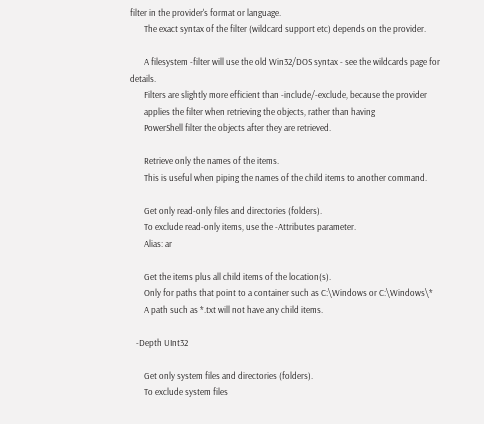filter in the provider's format or language.
       The exact syntax of the filter (wildcard support etc) depends on the provider.

       A filesystem -filter will use the old Win32/DOS syntax - see the wildcards page for details.
       Filters are slightly more efficient than -include/-exclude, because the provider
       applies the filter when retrieving the objects, rather than having
       PowerShell filter the objects after they are retrieved.

       Retrieve only the names of the items.
       This is useful when piping the names of the child items to another command.

       Get only read-only files and directories (folders).
       To exclude read-only items, use the -Attributes parameter.
       Alias: ar

       Get the items plus all child items of the location(s).
       Only for paths that point to a container such as C:\Windows or C:\Windows\*
       A path such as *.txt will not have any child items.

   -Depth UInt32

       Get only system files and directories (folders).
       To exclude system files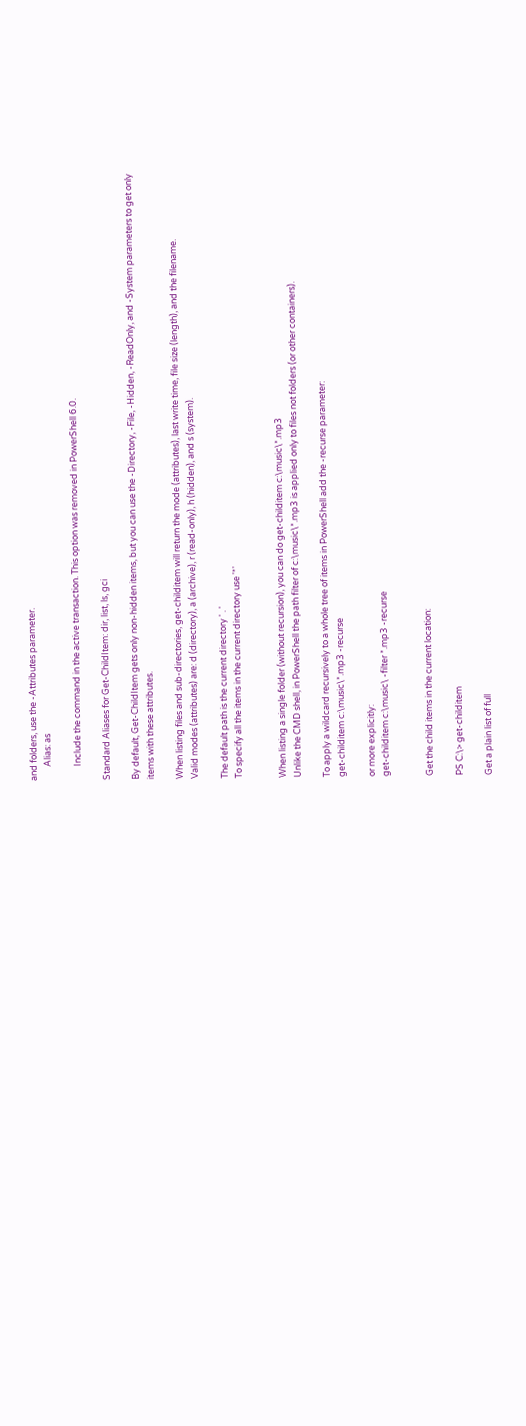and folders, use the -Attributes parameter.
       Alias: as

       Include the command in the active transaction. This option was removed in PowerShell 6.0.

Standard Aliases for Get-ChildItem: dir, list, ls, gci

By default, Get-ChildItem gets only non-hidden items, but you can use the -Directory, -File, -Hidden, -ReadOnly, and -System parameters to get only items with these attributes.

When listing files and sub-directories, get-childitem will return the mode (attributes), last write time, file size (length), and the filename.
Valid modes (attributes) are: d (directory), a (archive), r (read-only), h (hidden), and s (system).

The default path is the current directory ' . '
To specify all the items in the current directory use '*'


When listing a single folder (without recursion), you can do get-childitem c:\music\*.mp3
Unlike the CMD shell, in PowerShell the path filter of c:\music\*.mp3 is applied only to files not folders (or other containers).

To apply a wildcard recursively to a whole tree of items in PowerShell add the -recurse parameter:
get-childitem c:\music\*.mp3 -recurse

or more explicitly:
get-childitem c:\music\ -filter *.mp3 -recurse


Get the child items in the current location:

PS C:\> get-childitem

Get a plain list of full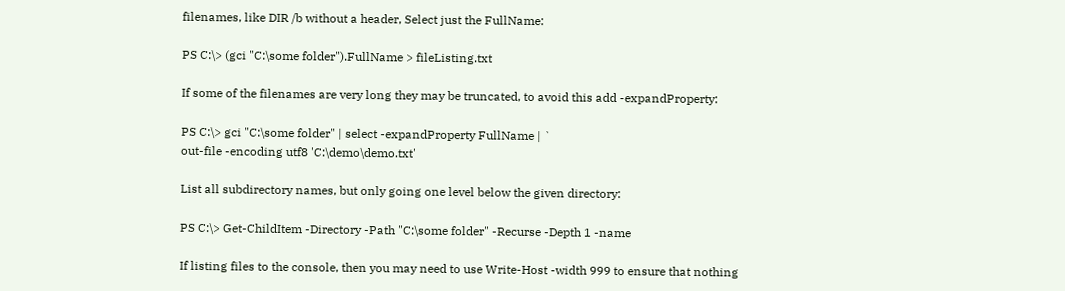filenames, like DIR /b without a header, Select just the FullName:

PS C:\> (gci "C:\some folder").FullName > fileListing.txt

If some of the filenames are very long they may be truncated, to avoid this add -expandProperty:

PS C:\> gci "C:\some folder" | select -expandProperty FullName | `
out-file -encoding utf8 'C:\demo\demo.txt'

List all subdirectory names, but only going one level below the given directory:

PS C:\> Get-ChildItem -Directory -Path "C:\some folder" -Recurse -Depth 1 -name

If listing files to the console, then you may need to use Write-Host -width 999 to ensure that nothing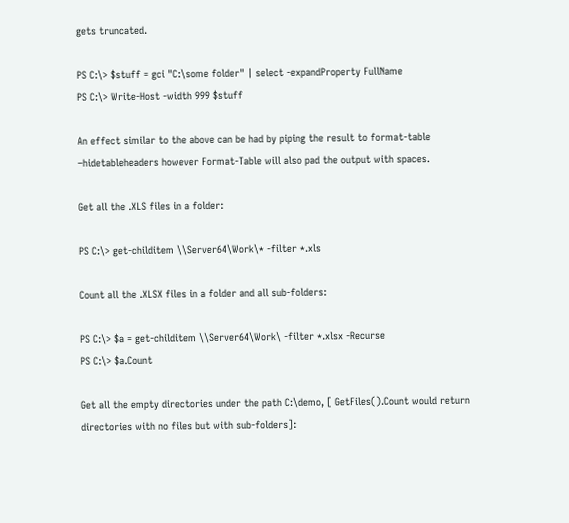gets truncated.

PS C:\> $stuff = gci "C:\some folder" | select -expandProperty FullName
PS C:\> Write-Host -width 999 $stuff

An effect similar to the above can be had by piping the result to format-table –hidetableheaders however Format-Table will also pad the output with spaces.

Get all the .XLS files in a folder:

PS C:\> get-childitem \\Server64\Work\* -filter *.xls

Count all the .XLSX files in a folder and all sub-folders:

PS C:\> $a = get-childitem \\Server64\Work\ -filter *.xlsx -Recurse
PS C:\> $a.Count

Get all the empty directories under the path C:\demo, [ GetFiles().Count would return directories with no files but with sub-folders]: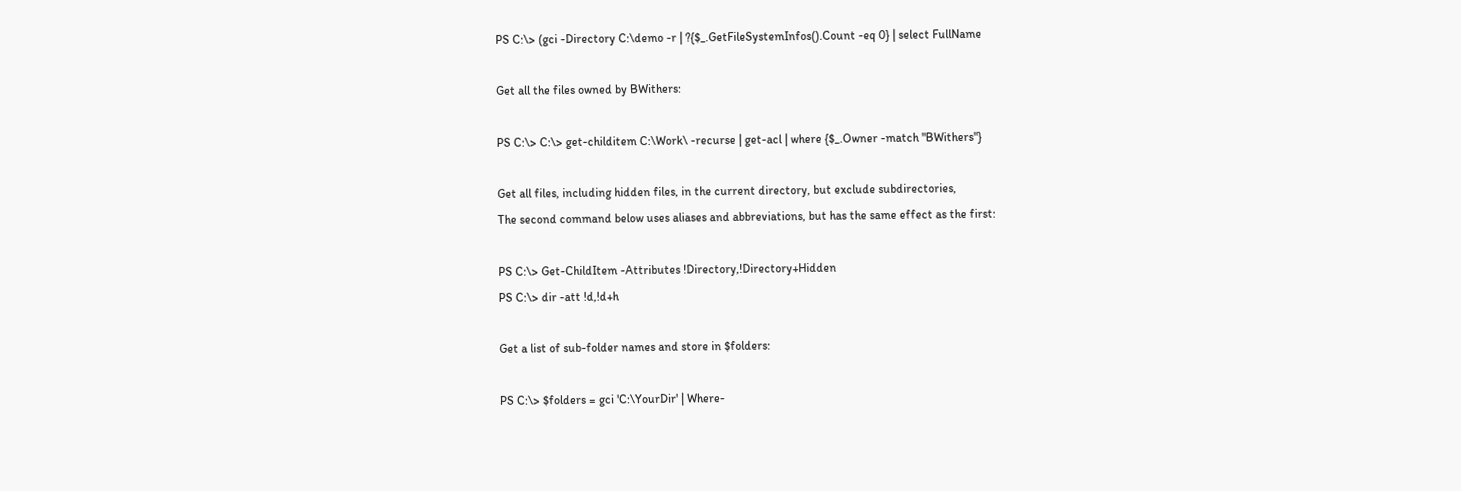PS C:\> (gci -Directory C:\demo -r | ?{$_.GetFileSystemInfos().Count -eq 0} | select FullName

Get all the files owned by BWithers:

PS C:\> C:\> get-childitem C:\Work\ -recurse | get-acl | where {$_.Owner -match "BWithers"}

Get all files, including hidden files, in the current directory, but exclude subdirectories,
The second command below uses aliases and abbreviations, but has the same effect as the first:

PS C:\> Get-ChildItem -Attributes !Directory,!Directory+Hidden
PS C:\> dir -att !d,!d+h

Get a list of sub-folder names and store in $folders:

PS C:\> $folders = gci 'C:\YourDir' | Where-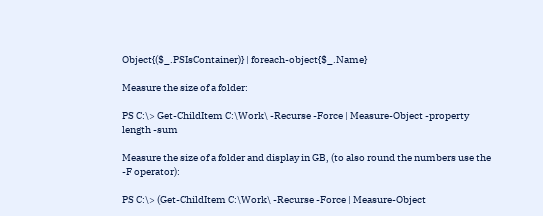Object{($_.PSIsContainer)} | foreach-object{$_.Name}

Measure the size of a folder:

PS C:\> Get-ChildItem C:\Work\ -Recurse -Force | Measure-Object -property length -sum

Measure the size of a folder and display in GB, (to also round the numbers use the -F operator):

PS C:\> (Get-ChildItem C:\Work\ -Recurse -Force | Measure-Object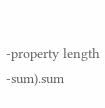-property length -sum).sum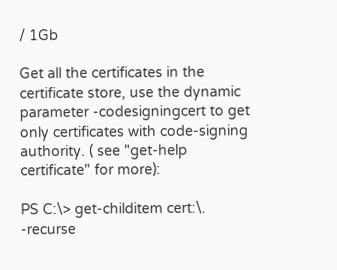/ 1Gb

Get all the certificates in the certificate store, use the dynamic parameter -codesigningcert to get only certificates with code-signing authority. ( see "get-help certificate" for more):

PS C:\> get-childitem cert:\. -recurse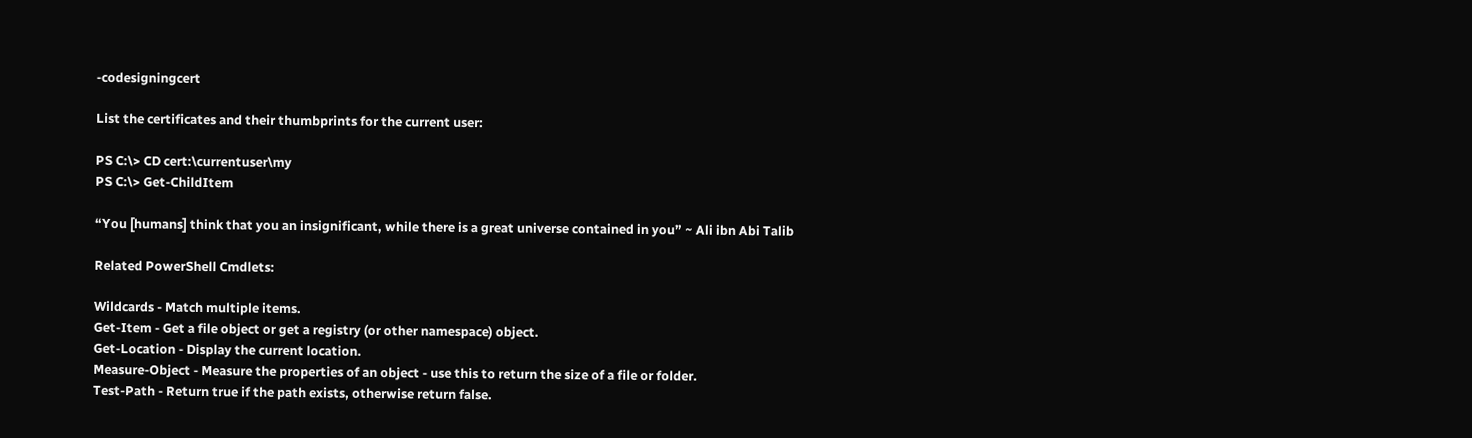-codesigningcert

List the certificates and their thumbprints for the current user:

PS C:\> CD cert:\currentuser\my
PS C:\> Get-ChildItem

“You [humans] think that you an insignificant, while there is a great universe contained in you” ~ Ali ibn Abi Talib

Related PowerShell Cmdlets:

Wildcards - Match multiple items.
Get-Item - Get a file object or get a registry (or other namespace) object.
Get-Location - Display the current location.
Measure-Object - Measure the properties of an object - use this to return the size of a file or folder.
Test-Path - Return true if the path exists, otherwise return false.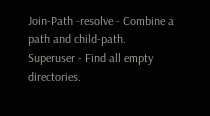Join-Path -resolve - Combine a path and child-path.
Superuser - Find all empty directories.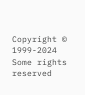Copyright © 1999-2024
Some rights reserved